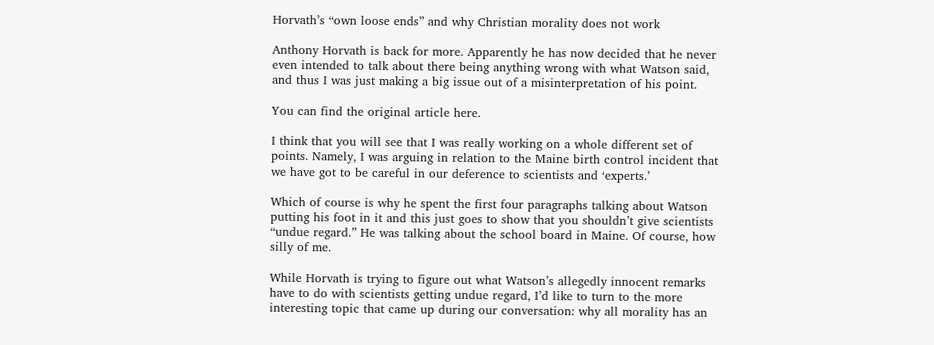Horvath’s “own loose ends” and why Christian morality does not work

Anthony Horvath is back for more. Apparently he has now decided that he never even intended to talk about there being anything wrong with what Watson said, and thus I was just making a big issue out of a misinterpretation of his point.

You can find the original article here.

I think that you will see that I was really working on a whole different set of points. Namely, I was arguing in relation to the Maine birth control incident that we have got to be careful in our deference to scientists and ‘experts.’

Which of course is why he spent the first four paragraphs talking about Watson putting his foot in it and this just goes to show that you shouldn’t give scientists “undue regard.” He was talking about the school board in Maine. Of course, how silly of me.

While Horvath is trying to figure out what Watson’s allegedly innocent remarks have to do with scientists getting undue regard, I’d like to turn to the more interesting topic that came up during our conversation: why all morality has an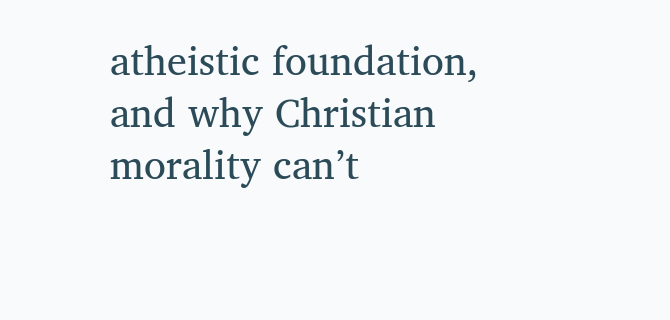atheistic foundation, and why Christian morality can’t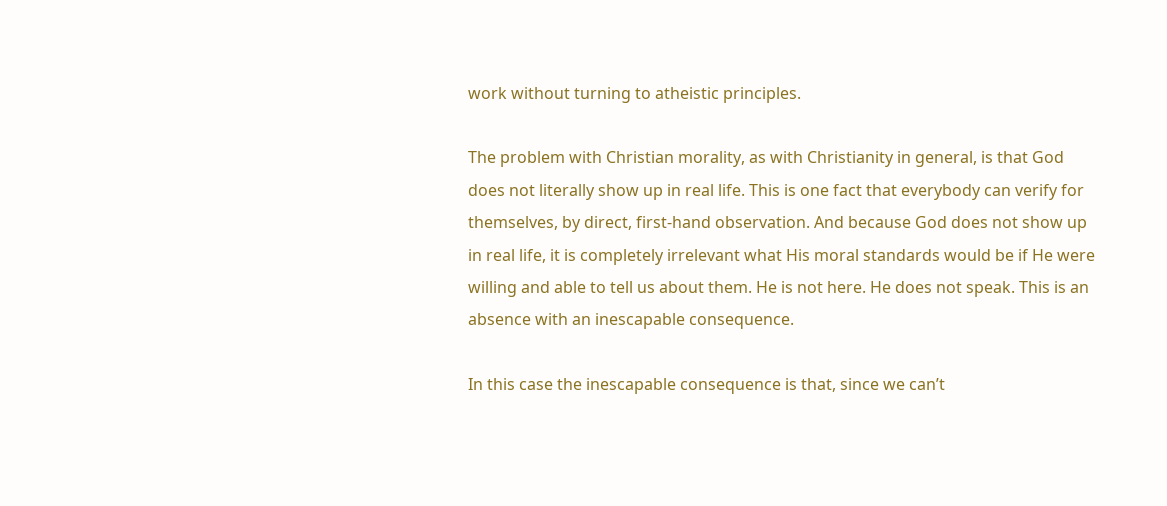work without turning to atheistic principles.

The problem with Christian morality, as with Christianity in general, is that God does not literally show up in real life. This is one fact that everybody can verify for themselves, by direct, first-hand observation. And because God does not show up in real life, it is completely irrelevant what His moral standards would be if He were willing and able to tell us about them. He is not here. He does not speak. This is an absence with an inescapable consequence.

In this case the inescapable consequence is that, since we can’t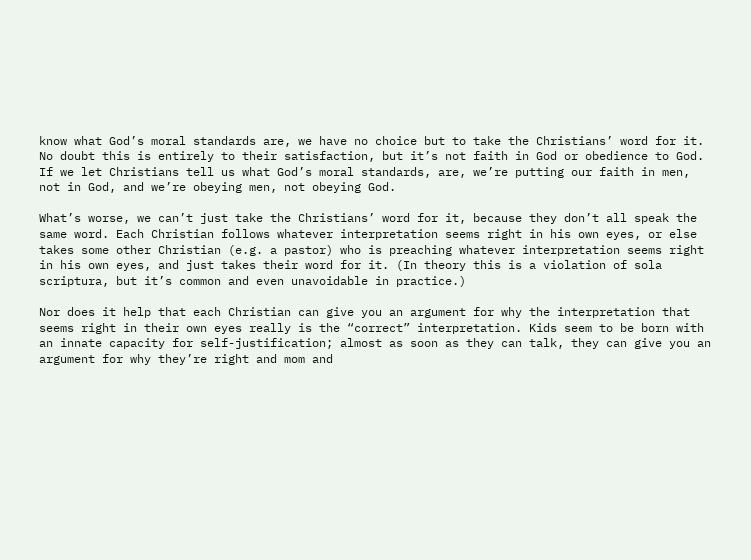know what God’s moral standards are, we have no choice but to take the Christians’ word for it. No doubt this is entirely to their satisfaction, but it’s not faith in God or obedience to God. If we let Christians tell us what God’s moral standards, are, we’re putting our faith in men, not in God, and we’re obeying men, not obeying God.

What’s worse, we can’t just take the Christians’ word for it, because they don’t all speak the same word. Each Christian follows whatever interpretation seems right in his own eyes, or else takes some other Christian (e.g. a pastor) who is preaching whatever interpretation seems right in his own eyes, and just takes their word for it. (In theory this is a violation of sola scriptura, but it’s common and even unavoidable in practice.)

Nor does it help that each Christian can give you an argument for why the interpretation that seems right in their own eyes really is the “correct” interpretation. Kids seem to be born with an innate capacity for self-justification; almost as soon as they can talk, they can give you an argument for why they’re right and mom and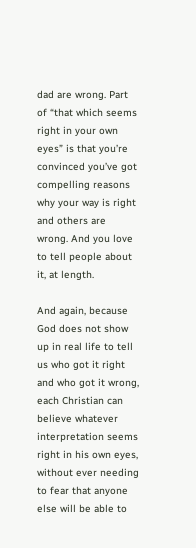dad are wrong. Part of “that which seems right in your own eyes” is that you’re convinced you’ve got compelling reasons why your way is right and others are wrong. And you love to tell people about it, at length.

And again, because God does not show up in real life to tell us who got it right and who got it wrong, each Christian can believe whatever interpretation seems right in his own eyes, without ever needing to fear that anyone else will be able to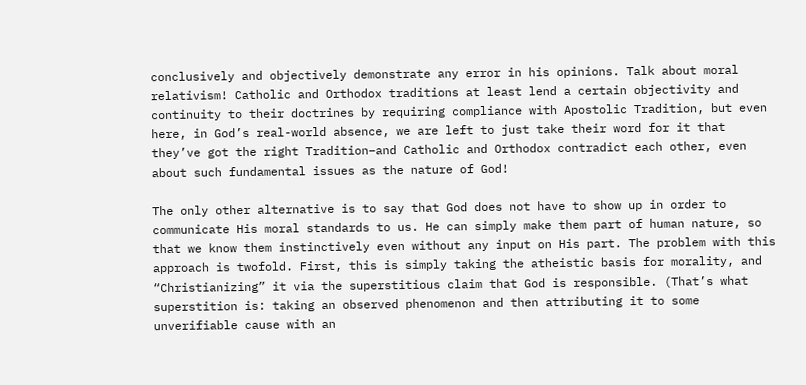conclusively and objectively demonstrate any error in his opinions. Talk about moral relativism! Catholic and Orthodox traditions at least lend a certain objectivity and continuity to their doctrines by requiring compliance with Apostolic Tradition, but even here, in God’s real-world absence, we are left to just take their word for it that they’ve got the right Tradition–and Catholic and Orthodox contradict each other, even about such fundamental issues as the nature of God!

The only other alternative is to say that God does not have to show up in order to communicate His moral standards to us. He can simply make them part of human nature, so that we know them instinctively even without any input on His part. The problem with this approach is twofold. First, this is simply taking the atheistic basis for morality, and “Christianizing” it via the superstitious claim that God is responsible. (That’s what superstition is: taking an observed phenomenon and then attributing it to some unverifiable cause with an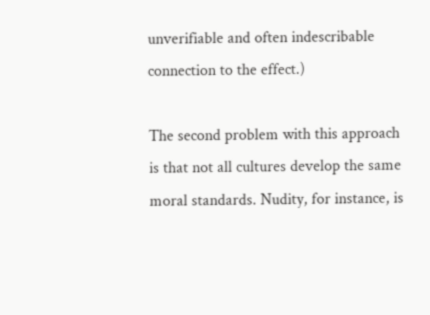unverifiable and often indescribable connection to the effect.)

The second problem with this approach is that not all cultures develop the same moral standards. Nudity, for instance, is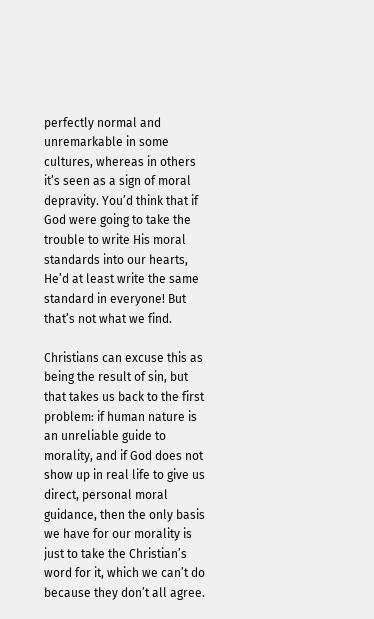perfectly normal and unremarkable in some cultures, whereas in others it’s seen as a sign of moral depravity. You’d think that if God were going to take the trouble to write His moral standards into our hearts, He’d at least write the same standard in everyone! But that’s not what we find.

Christians can excuse this as being the result of sin, but that takes us back to the first problem: if human nature is an unreliable guide to morality, and if God does not show up in real life to give us direct, personal moral guidance, then the only basis we have for our morality is just to take the Christian’s word for it, which we can’t do because they don’t all agree.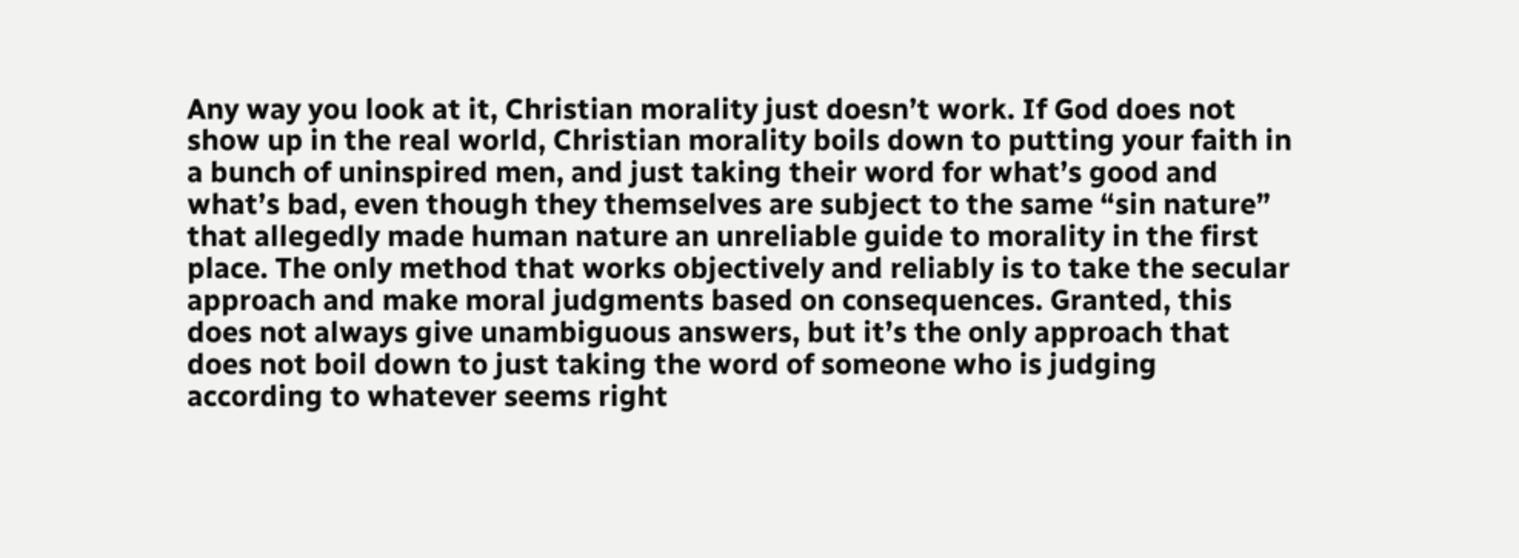Any way you look at it, Christian morality just doesn’t work. If God does not show up in the real world, Christian morality boils down to putting your faith in a bunch of uninspired men, and just taking their word for what’s good and what’s bad, even though they themselves are subject to the same “sin nature” that allegedly made human nature an unreliable guide to morality in the first place. The only method that works objectively and reliably is to take the secular approach and make moral judgments based on consequences. Granted, this does not always give unambiguous answers, but it’s the only approach that does not boil down to just taking the word of someone who is judging according to whatever seems right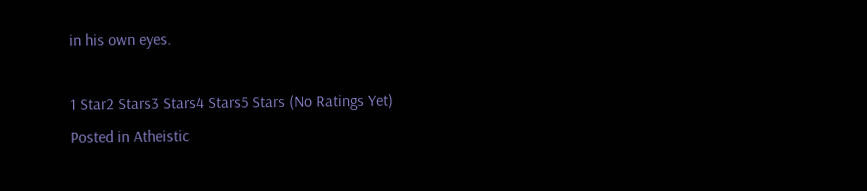in his own eyes.

1 Star2 Stars3 Stars4 Stars5 Stars (No Ratings Yet)
Posted in Atheistic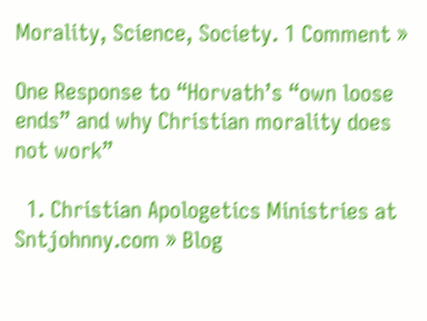Morality, Science, Society. 1 Comment »

One Response to “Horvath’s “own loose ends” and why Christian morality does not work”

  1. Christian Apologetics Ministries at Sntjohnny.com » Blog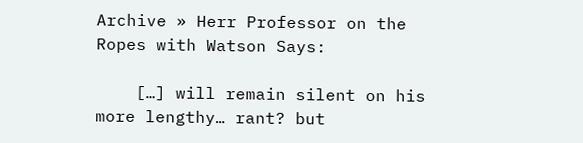Archive » Herr Professor on the Ropes with Watson Says:

    […] will remain silent on his more lengthy… rant? but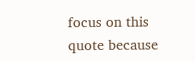focus on this quote because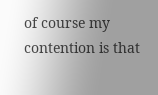of course my contention is that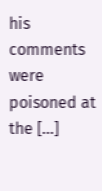his comments were poisoned at the […]